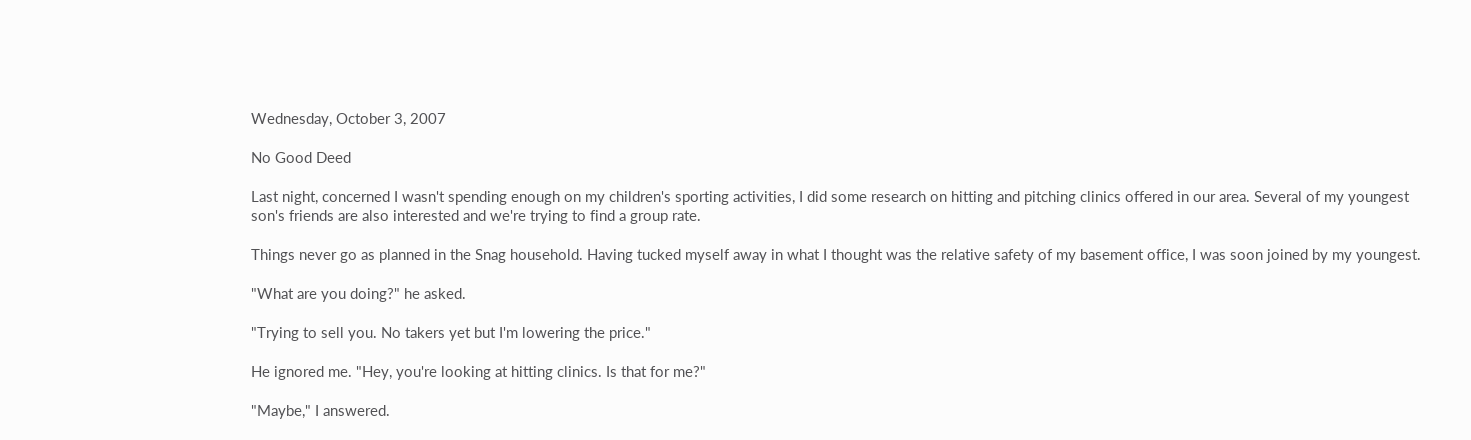Wednesday, October 3, 2007

No Good Deed

Last night, concerned I wasn't spending enough on my children's sporting activities, I did some research on hitting and pitching clinics offered in our area. Several of my youngest son's friends are also interested and we're trying to find a group rate.

Things never go as planned in the Snag household. Having tucked myself away in what I thought was the relative safety of my basement office, I was soon joined by my youngest.

"What are you doing?" he asked.

"Trying to sell you. No takers yet but I'm lowering the price."

He ignored me. "Hey, you're looking at hitting clinics. Is that for me?"

"Maybe," I answered.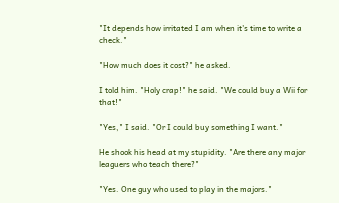"It depends how irritated I am when it's time to write a check."

"How much does it cost?" he asked.

I told him. "Holy crap!" he said. "We could buy a Wii for that!"

"Yes," I said. "Or I could buy something I want."

He shook his head at my stupidity. "Are there any major leaguers who teach there?"

"Yes. One guy who used to play in the majors."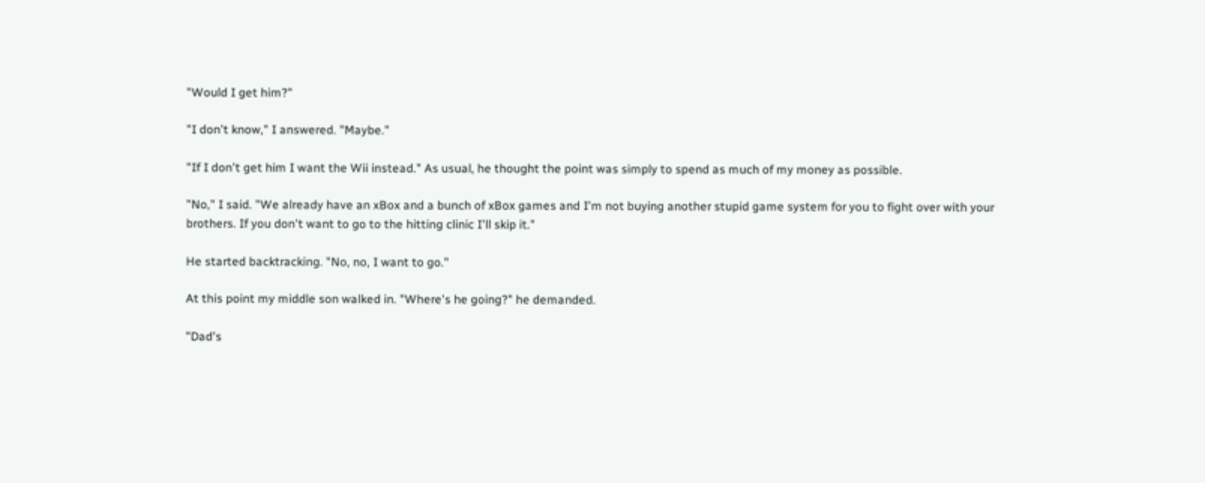"Would I get him?"

"I don't know," I answered. "Maybe."

"If I don't get him I want the Wii instead." As usual, he thought the point was simply to spend as much of my money as possible.

"No," I said. "We already have an xBox and a bunch of xBox games and I'm not buying another stupid game system for you to fight over with your brothers. If you don't want to go to the hitting clinic I'll skip it."

He started backtracking. "No, no, I want to go."

At this point my middle son walked in. "Where's he going?" he demanded.

"Dad's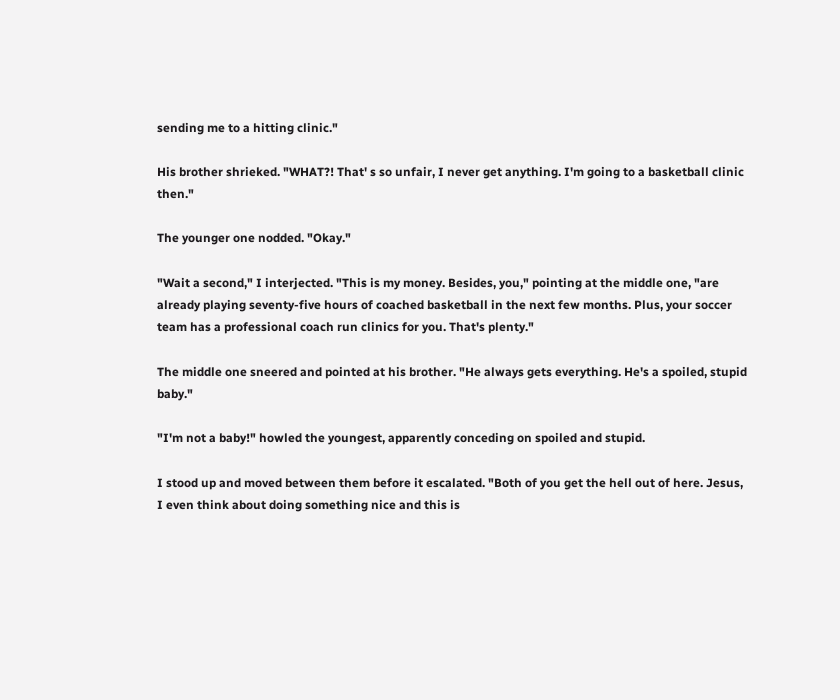sending me to a hitting clinic."

His brother shrieked. "WHAT?! That' s so unfair, I never get anything. I'm going to a basketball clinic then."

The younger one nodded. "Okay."

"Wait a second," I interjected. "This is my money. Besides, you," pointing at the middle one, "are already playing seventy-five hours of coached basketball in the next few months. Plus, your soccer team has a professional coach run clinics for you. That's plenty."

The middle one sneered and pointed at his brother. "He always gets everything. He's a spoiled, stupid baby."

"I'm not a baby!" howled the youngest, apparently conceding on spoiled and stupid.

I stood up and moved between them before it escalated. "Both of you get the hell out of here. Jesus, I even think about doing something nice and this is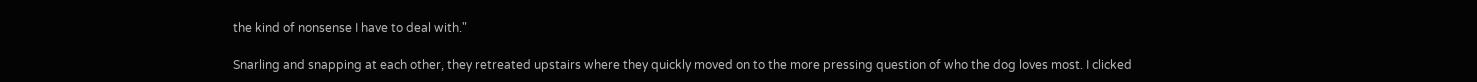the kind of nonsense I have to deal with."

Snarling and snapping at each other, they retreated upstairs where they quickly moved on to the more pressing question of who the dog loves most. I clicked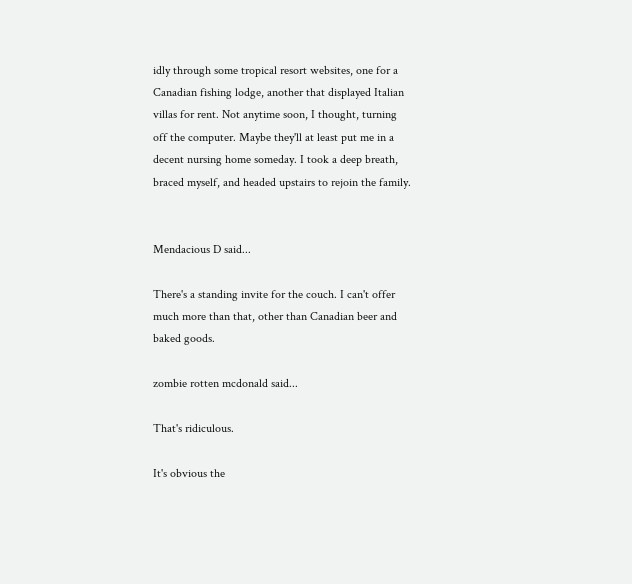idly through some tropical resort websites, one for a Canadian fishing lodge, another that displayed Italian villas for rent. Not anytime soon, I thought, turning off the computer. Maybe they'll at least put me in a decent nursing home someday. I took a deep breath, braced myself, and headed upstairs to rejoin the family.


Mendacious D said...

There's a standing invite for the couch. I can't offer much more than that, other than Canadian beer and baked goods.

zombie rotten mcdonald said...

That's ridiculous.

It's obvious the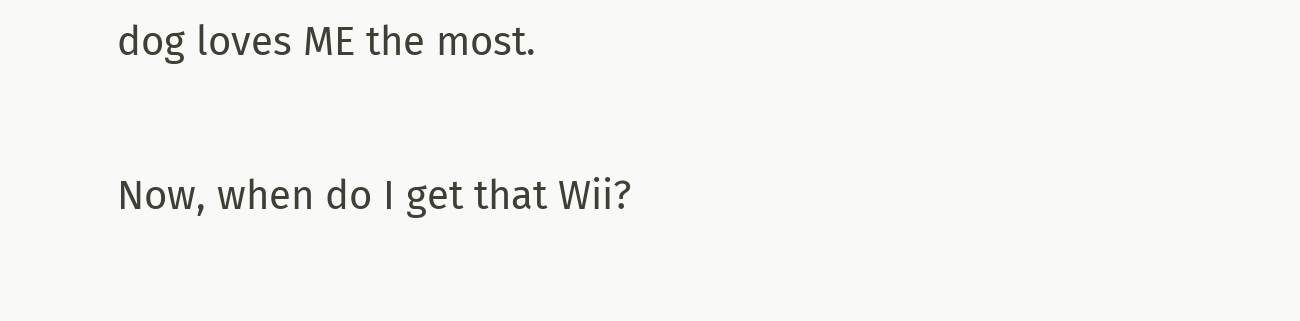dog loves ME the most.

Now, when do I get that Wii?